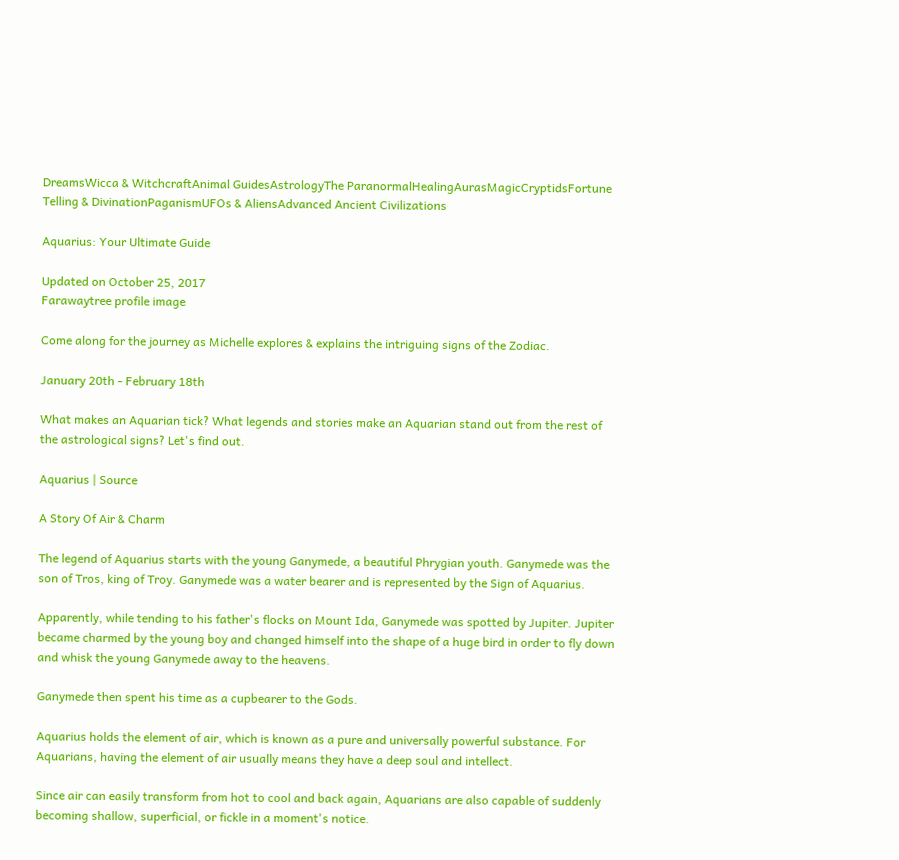DreamsWicca & WitchcraftAnimal GuidesAstrologyThe ParanormalHealingAurasMagicCryptidsFortune Telling & DivinationPaganismUFOs & AliensAdvanced Ancient Civilizations

Aquarius: Your Ultimate Guide

Updated on October 25, 2017
Farawaytree profile image

Come along for the journey as Michelle explores & explains the intriguing signs of the Zodiac.

January 20th - February 18th

What makes an Aquarian tick? What legends and stories make an Aquarian stand out from the rest of the astrological signs? Let's find out.

Aquarius | Source

A Story Of Air & Charm

The legend of Aquarius starts with the young Ganymede, a beautiful Phrygian youth. Ganymede was the son of Tros, king of Troy. Ganymede was a water bearer and is represented by the Sign of Aquarius.

Apparently, while tending to his father's flocks on Mount Ida, Ganymede was spotted by Jupiter. Jupiter became charmed by the young boy and changed himself into the shape of a huge bird in order to fly down and whisk the young Ganymede away to the heavens.

Ganymede then spent his time as a cupbearer to the Gods.

Aquarius holds the element of air, which is known as a pure and universally powerful substance. For Aquarians, having the element of air usually means they have a deep soul and intellect.

Since air can easily transform from hot to cool and back again, Aquarians are also capable of suddenly becoming shallow, superficial, or fickle in a moment's notice.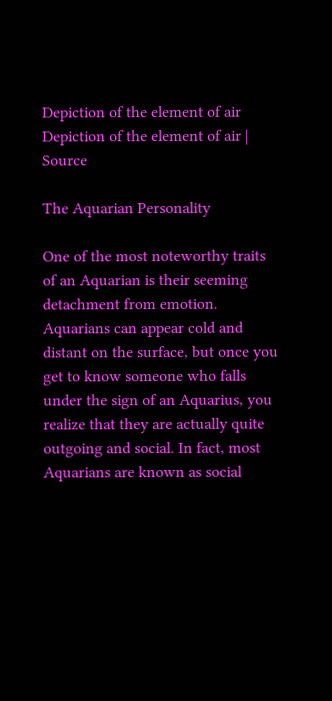Depiction of the element of air
Depiction of the element of air | Source

The Aquarian Personality

One of the most noteworthy traits of an Aquarian is their seeming detachment from emotion. Aquarians can appear cold and distant on the surface, but once you get to know someone who falls under the sign of an Aquarius, you realize that they are actually quite outgoing and social. In fact, most Aquarians are known as social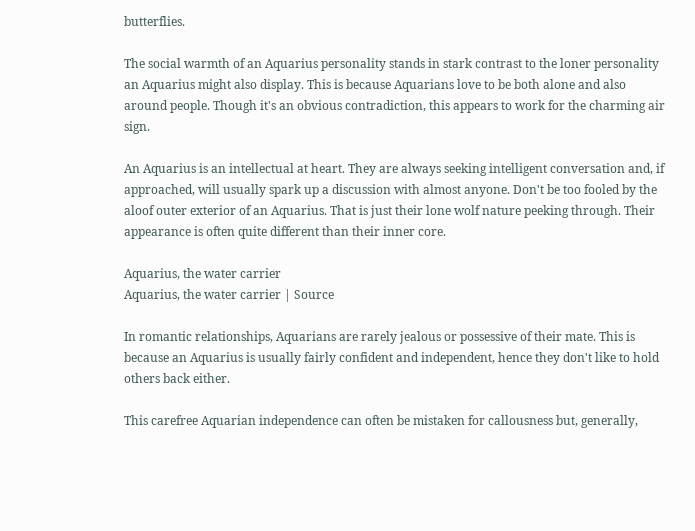butterflies.

The social warmth of an Aquarius personality stands in stark contrast to the loner personality an Aquarius might also display. This is because Aquarians love to be both alone and also around people. Though it's an obvious contradiction, this appears to work for the charming air sign.

An Aquarius is an intellectual at heart. They are always seeking intelligent conversation and, if approached, will usually spark up a discussion with almost anyone. Don't be too fooled by the aloof outer exterior of an Aquarius. That is just their lone wolf nature peeking through. Their appearance is often quite different than their inner core.

Aquarius, the water carrier
Aquarius, the water carrier | Source

In romantic relationships, Aquarians are rarely jealous or possessive of their mate. This is because an Aquarius is usually fairly confident and independent, hence they don't like to hold others back either.

This carefree Aquarian independence can often be mistaken for callousness but, generally,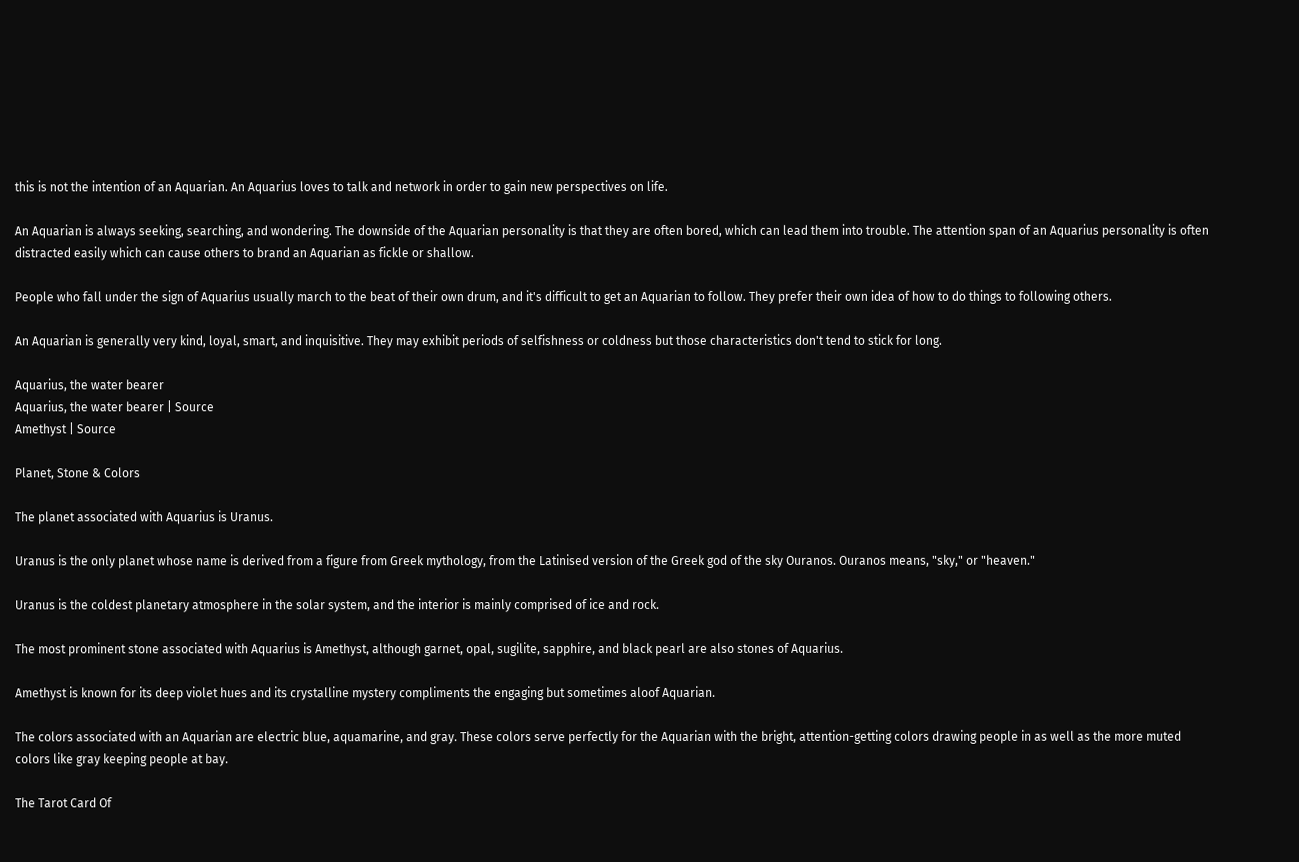this is not the intention of an Aquarian. An Aquarius loves to talk and network in order to gain new perspectives on life.

An Aquarian is always seeking, searching, and wondering. The downside of the Aquarian personality is that they are often bored, which can lead them into trouble. The attention span of an Aquarius personality is often distracted easily which can cause others to brand an Aquarian as fickle or shallow.

People who fall under the sign of Aquarius usually march to the beat of their own drum, and it's difficult to get an Aquarian to follow. They prefer their own idea of how to do things to following others.

An Aquarian is generally very kind, loyal, smart, and inquisitive. They may exhibit periods of selfishness or coldness but those characteristics don't tend to stick for long.

Aquarius, the water bearer
Aquarius, the water bearer | Source
Amethyst | Source

Planet, Stone & Colors

The planet associated with Aquarius is Uranus.

Uranus is the only planet whose name is derived from a figure from Greek mythology, from the Latinised version of the Greek god of the sky Ouranos. Ouranos means, "sky," or "heaven."

Uranus is the coldest planetary atmosphere in the solar system, and the interior is mainly comprised of ice and rock.

The most prominent stone associated with Aquarius is Amethyst, although garnet, opal, sugilite, sapphire, and black pearl are also stones of Aquarius.

Amethyst is known for its deep violet hues and its crystalline mystery compliments the engaging but sometimes aloof Aquarian.

The colors associated with an Aquarian are electric blue, aquamarine, and gray. These colors serve perfectly for the Aquarian with the bright, attention-getting colors drawing people in as well as the more muted colors like gray keeping people at bay.

The Tarot Card Of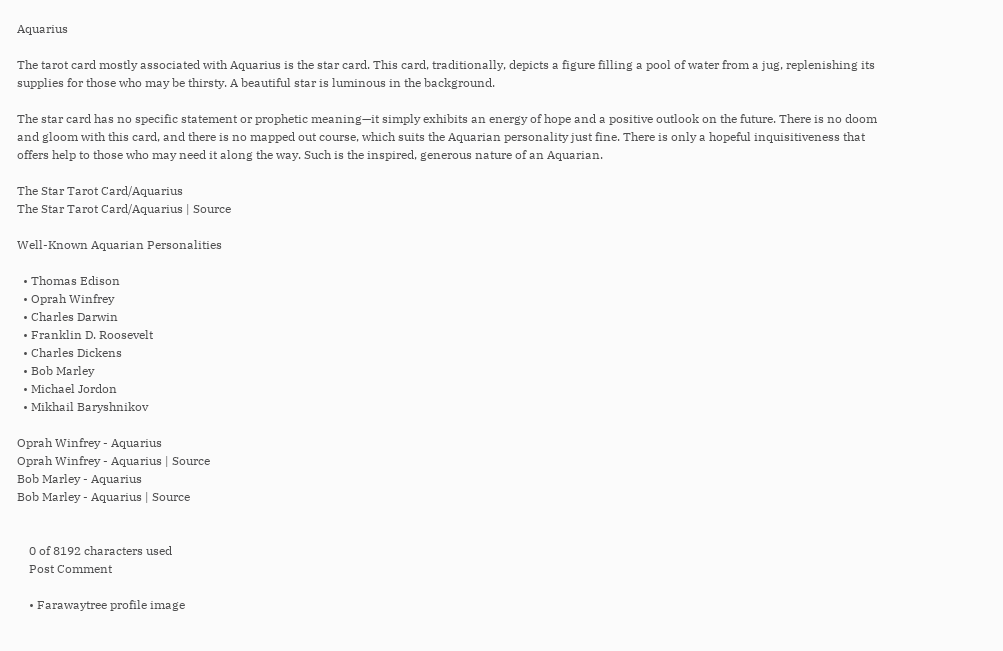Aquarius

The tarot card mostly associated with Aquarius is the star card. This card, traditionally, depicts a figure filling a pool of water from a jug, replenishing its supplies for those who may be thirsty. A beautiful star is luminous in the background.

The star card has no specific statement or prophetic meaning—it simply exhibits an energy of hope and a positive outlook on the future. There is no doom and gloom with this card, and there is no mapped out course, which suits the Aquarian personality just fine. There is only a hopeful inquisitiveness that offers help to those who may need it along the way. Such is the inspired, generous nature of an Aquarian.

The Star Tarot Card/Aquarius
The Star Tarot Card/Aquarius | Source

Well-Known Aquarian Personalities

  • Thomas Edison
  • Oprah Winfrey
  • Charles Darwin
  • Franklin D. Roosevelt
  • Charles Dickens
  • Bob Marley
  • Michael Jordon
  • Mikhail Baryshnikov

Oprah Winfrey - Aquarius
Oprah Winfrey - Aquarius | Source
Bob Marley - Aquarius
Bob Marley - Aquarius | Source


    0 of 8192 characters used
    Post Comment

    • Farawaytree profile image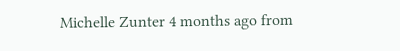Michelle Zunter 4 months ago from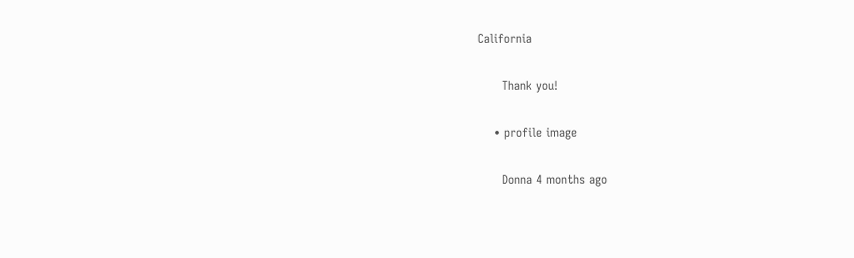California

      Thank you!

    • profile image

      Donna 4 months ago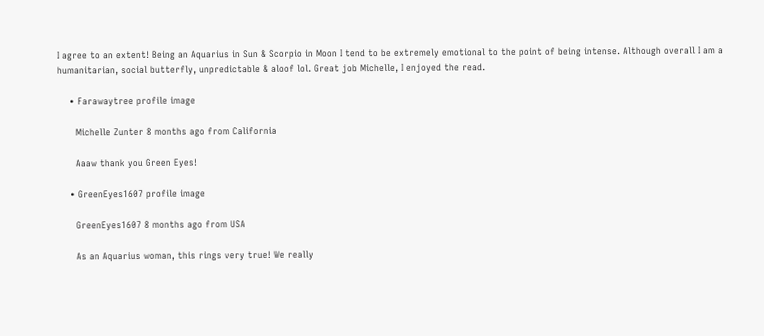I agree to an extent! Being an Aquarius in Sun & Scorpio in Moon I tend to be extremely emotional to the point of being intense. Although overall I am a humanitarian, social butterfly, unpredictable & aloof lol. Great job Michelle, I enjoyed the read.

    • Farawaytree profile image

      Michelle Zunter 8 months ago from California

      Aaaw thank you Green Eyes!

    • GreenEyes1607 profile image

      GreenEyes1607 8 months ago from USA

      As an Aquarius woman, this rings very true! We really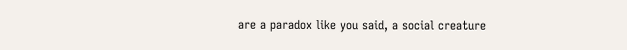are a paradox like you said, a social creature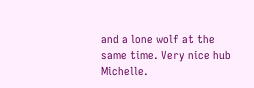and a lone wolf at the same time. Very nice hub Michelle.